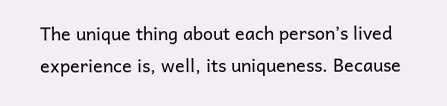The unique thing about each person’s lived experience is, well, its uniqueness. Because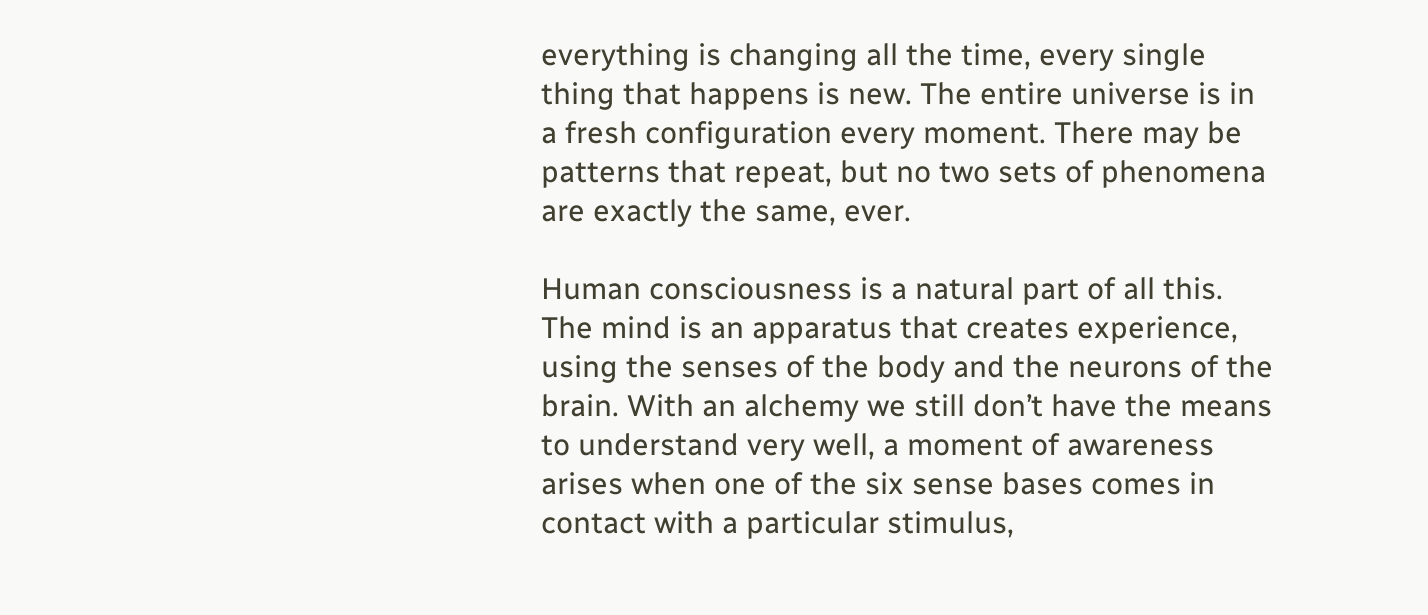everything is changing all the time, every single thing that happens is new. The entire universe is in a fresh configuration every moment. There may be patterns that repeat, but no two sets of phenomena are exactly the same, ever.

Human consciousness is a natural part of all this. The mind is an apparatus that creates experience, using the senses of the body and the neurons of the brain. With an alchemy we still don’t have the means to understand very well, a moment of awareness arises when one of the six sense bases comes in contact with a particular stimulus,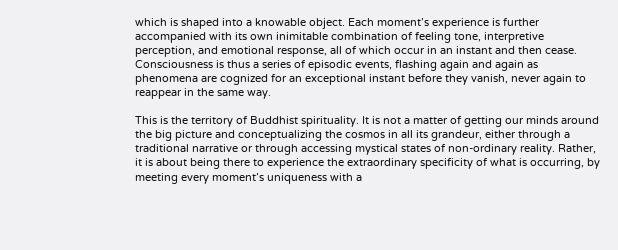which is shaped into a knowable object. Each moment’s experience is further accompanied with its own inimitable combination of feeling tone, interpretive perception, and emotional response, all of which occur in an instant and then cease. Consciousness is thus a series of episodic events, flashing again and again as phenomena are cognized for an exceptional instant before they vanish, never again to reappear in the same way.

This is the territory of Buddhist spirituality. It is not a matter of getting our minds around the big picture and conceptualizing the cosmos in all its grandeur, either through a traditional narrative or through accessing mystical states of non-ordinary reality. Rather, it is about being there to experience the extraordinary specificity of what is occurring, by meeting every moment’s uniqueness with a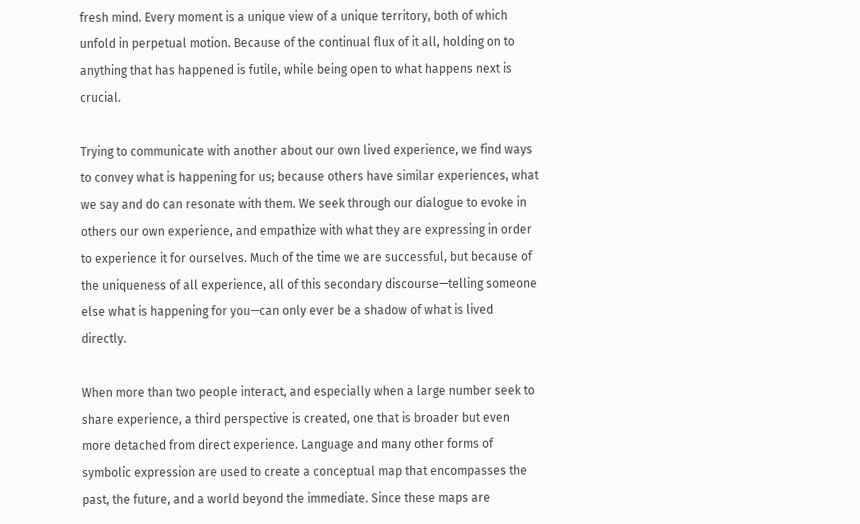fresh mind. Every moment is a unique view of a unique territory, both of which unfold in perpetual motion. Because of the continual flux of it all, holding on to anything that has happened is futile, while being open to what happens next is crucial.

Trying to communicate with another about our own lived experience, we find ways to convey what is happening for us; because others have similar experiences, what we say and do can resonate with them. We seek through our dialogue to evoke in others our own experience, and empathize with what they are expressing in order to experience it for ourselves. Much of the time we are successful, but because of the uniqueness of all experience, all of this secondary discourse—telling someone else what is happening for you—can only ever be a shadow of what is lived directly.

When more than two people interact, and especially when a large number seek to share experience, a third perspective is created, one that is broader but even more detached from direct experience. Language and many other forms of symbolic expression are used to create a conceptual map that encompasses the past, the future, and a world beyond the immediate. Since these maps are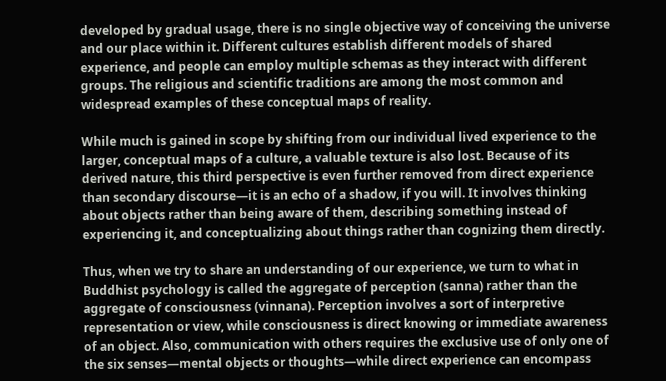developed by gradual usage, there is no single objective way of conceiving the universe and our place within it. Different cultures establish different models of shared experience, and people can employ multiple schemas as they interact with different groups. The religious and scientific traditions are among the most common and widespread examples of these conceptual maps of reality.

While much is gained in scope by shifting from our individual lived experience to the larger, conceptual maps of a culture, a valuable texture is also lost. Because of its derived nature, this third perspective is even further removed from direct experience than secondary discourse—it is an echo of a shadow, if you will. It involves thinking about objects rather than being aware of them, describing something instead of experiencing it, and conceptualizing about things rather than cognizing them directly.

Thus, when we try to share an understanding of our experience, we turn to what in Buddhist psychology is called the aggregate of perception (sanna) rather than the aggregate of consciousness (vinnana). Perception involves a sort of interpretive representation or view, while consciousness is direct knowing or immediate awareness of an object. Also, communication with others requires the exclusive use of only one of the six senses—mental objects or thoughts—while direct experience can encompass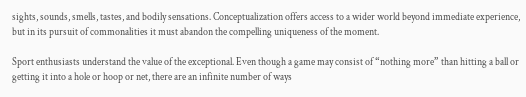sights, sounds, smells, tastes, and bodily sensations. Conceptualization offers access to a wider world beyond immediate experience, but in its pursuit of commonalities it must abandon the compelling uniqueness of the moment.

Sport enthusiasts understand the value of the exceptional. Even though a game may consist of “nothing more” than hitting a ball or getting it into a hole or hoop or net, there are an infinite number of ways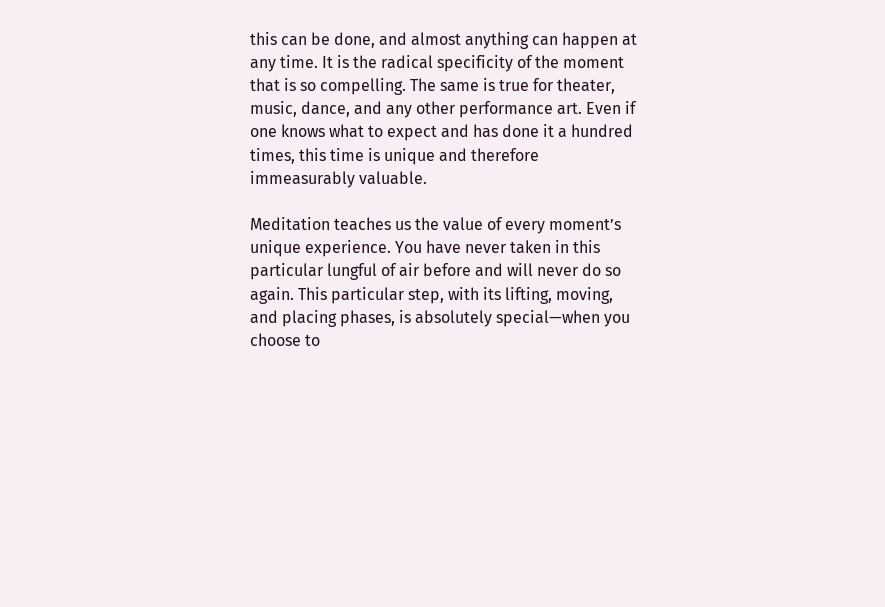this can be done, and almost anything can happen at any time. It is the radical specificity of the moment that is so compelling. The same is true for theater, music, dance, and any other performance art. Even if one knows what to expect and has done it a hundred times, this time is unique and therefore immeasurably valuable.

Meditation teaches us the value of every moment’s unique experience. You have never taken in this particular lungful of air before and will never do so again. This particular step, with its lifting, moving, and placing phases, is absolutely special—when you choose to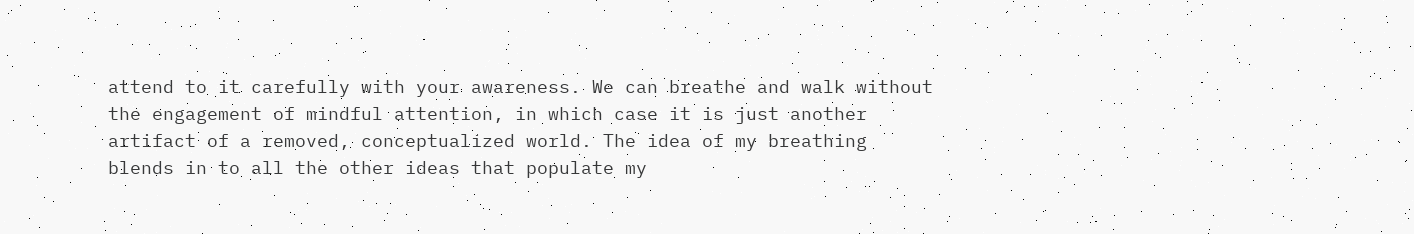attend to it carefully with your awareness. We can breathe and walk without the engagement of mindful attention, in which case it is just another artifact of a removed, conceptualized world. The idea of my breathing blends in to all the other ideas that populate my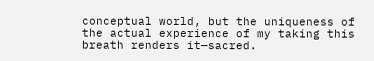conceptual world, but the uniqueness of the actual experience of my taking this breath renders it—sacred.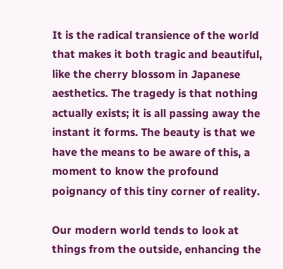It is the radical transience of the world that makes it both tragic and beautiful, like the cherry blossom in Japanese aesthetics. The tragedy is that nothing actually exists; it is all passing away the instant it forms. The beauty is that we have the means to be aware of this, a moment to know the profound poignancy of this tiny corner of reality.

Our modern world tends to look at things from the outside, enhancing the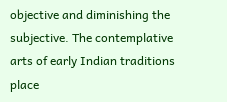objective and diminishing the subjective. The contemplative arts of early Indian traditions place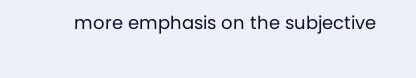more emphasis on the subjective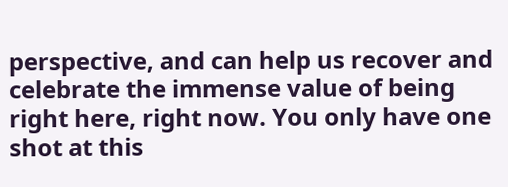perspective, and can help us recover and celebrate the immense value of being right here, right now. You only have one shot at this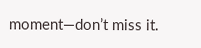moment—don’t miss it.